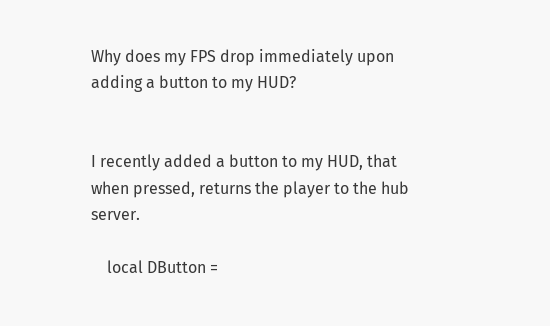Why does my FPS drop immediately upon adding a button to my HUD?


I recently added a button to my HUD, that when pressed, returns the player to the hub server.

    local DButton =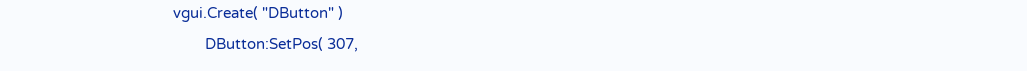vgui.Create( "DButton" )
        DButton:SetPos( 307,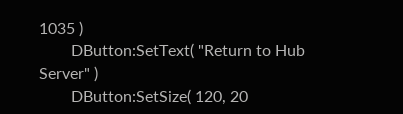1035 )
        DButton:SetText( "Return to Hub Server" )
        DButton:SetSize( 120, 20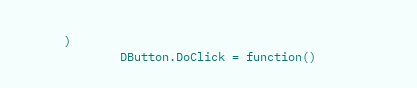)
        DButton.DoClick = function()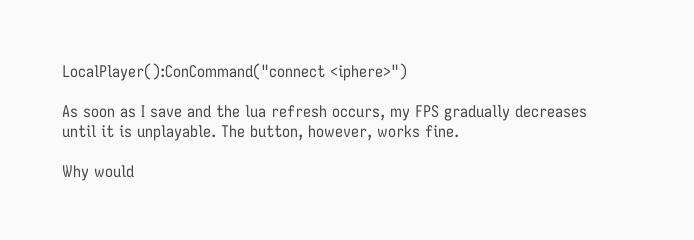LocalPlayer():ConCommand("connect <iphere>")

As soon as I save and the lua refresh occurs, my FPS gradually decreases until it is unplayable. The button, however, works fine.

Why would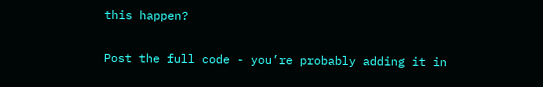this happen?

Post the full code - you’re probably adding it in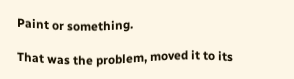Paint or something.

That was the problem, moved it to its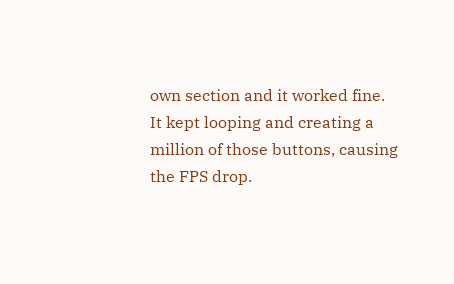own section and it worked fine.
It kept looping and creating a million of those buttons, causing the FPS drop.